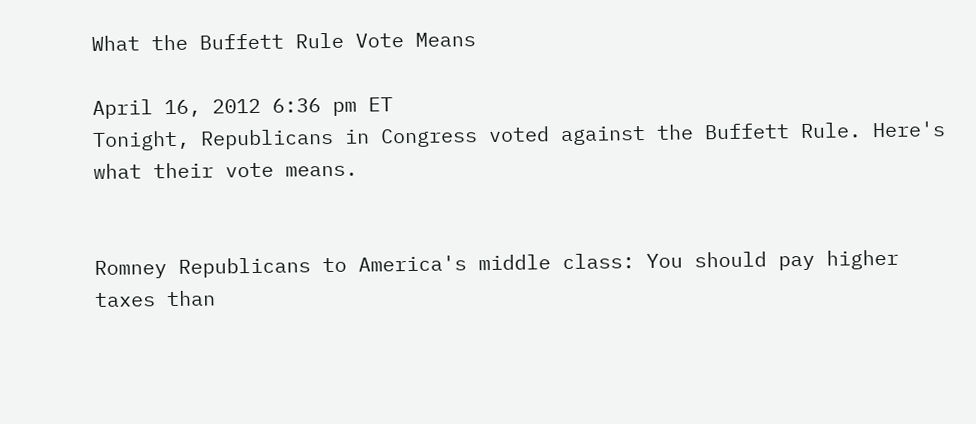What the Buffett Rule Vote Means

April 16, 2012 6:36 pm ET
Tonight, Republicans in Congress voted against the Buffett Rule. Here's what their vote means.


Romney Republicans to America's middle class: You should pay higher taxes than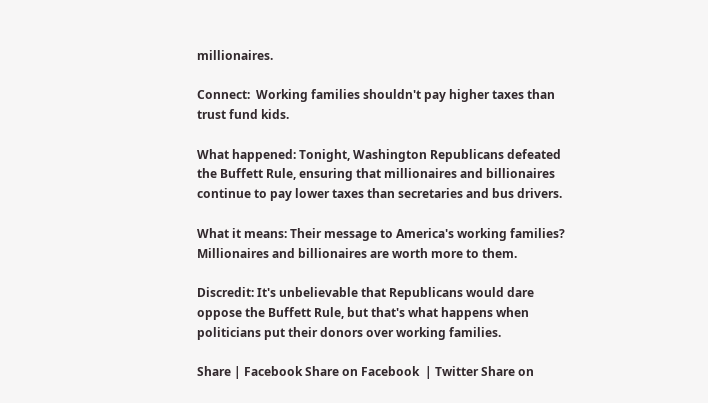millionaires.

Connect:  Working families shouldn't pay higher taxes than trust fund kids.

What happened: Tonight, Washington Republicans defeated the Buffett Rule, ensuring that millionaires and billionaires continue to pay lower taxes than secretaries and bus drivers.

What it means: Their message to America's working families? Millionaires and billionaires are worth more to them.

Discredit: It's unbelievable that Republicans would dare oppose the Buffett Rule, but that's what happens when politicians put their donors over working families.

Share | Facebook Share on Facebook  | Twitter Share on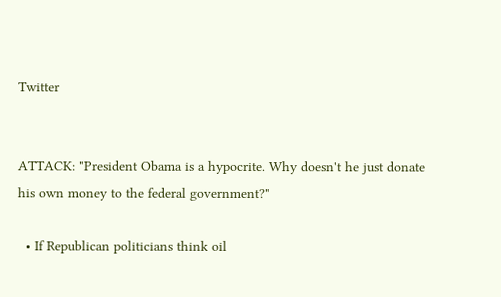Twitter


ATTACK: "President Obama is a hypocrite. Why doesn't he just donate his own money to the federal government?"

  • If Republican politicians think oil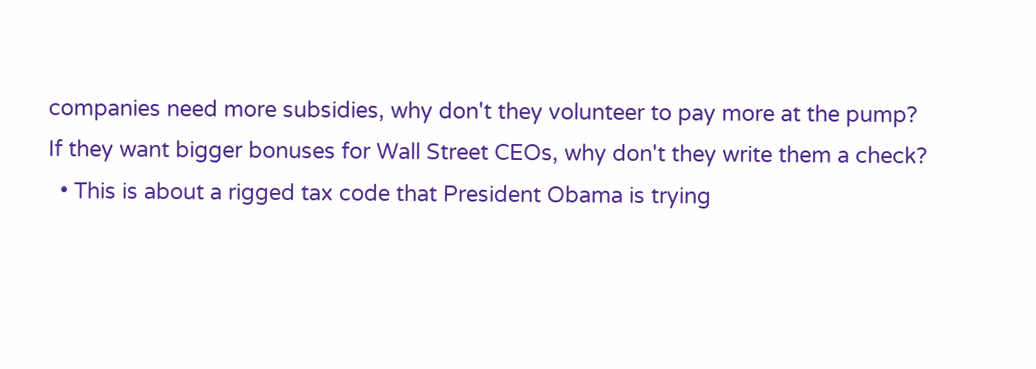companies need more subsidies, why don't they volunteer to pay more at the pump?  If they want bigger bonuses for Wall Street CEOs, why don't they write them a check?
  • This is about a rigged tax code that President Obama is trying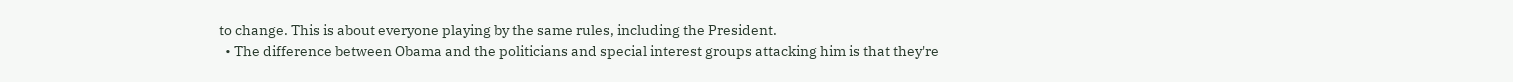to change. This is about everyone playing by the same rules, including the President.
  • The difference between Obama and the politicians and special interest groups attacking him is that they're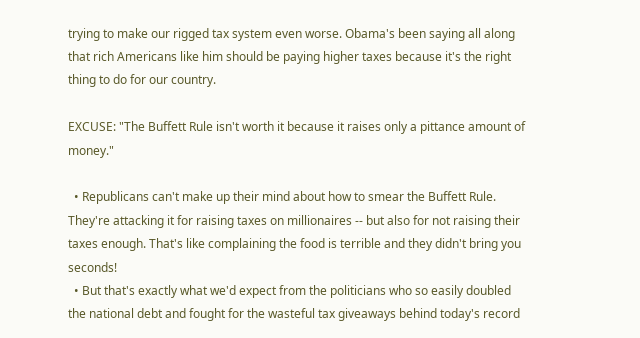trying to make our rigged tax system even worse. Obama's been saying all along that rich Americans like him should be paying higher taxes because it's the right thing to do for our country.

EXCUSE: "The Buffett Rule isn't worth it because it raises only a pittance amount of money."

  • Republicans can't make up their mind about how to smear the Buffett Rule. They're attacking it for raising taxes on millionaires -- but also for not raising their taxes enough. That's like complaining the food is terrible and they didn't bring you seconds!
  • But that's exactly what we'd expect from the politicians who so easily doubled the national debt and fought for the wasteful tax giveaways behind today's record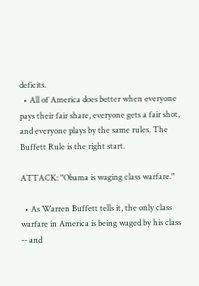deficits.
  • All of America does better when everyone pays their fair share, everyone gets a fair shot, and everyone plays by the same rules. The Buffett Rule is the right start.

ATTACK: "Obama is waging class warfare."

  • As Warren Buffett tells it, the only class warfare in America is being waged by his class -- and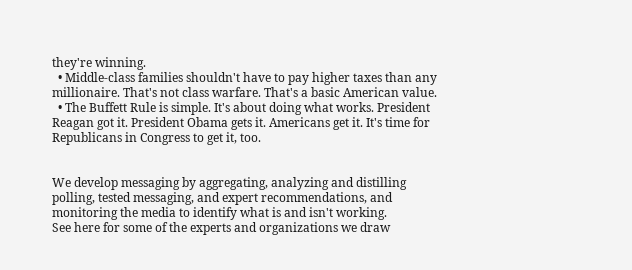they're winning.
  • Middle-class families shouldn't have to pay higher taxes than any millionaire. That's not class warfare. That's a basic American value.
  • The Buffett Rule is simple. It's about doing what works. President Reagan got it. President Obama gets it. Americans get it. It's time for Republicans in Congress to get it, too.


We develop messaging by aggregating, analyzing and distilling polling, tested messaging, and expert recommendations, and monitoring the media to identify what is and isn't working.
See here for some of the experts and organizations we draw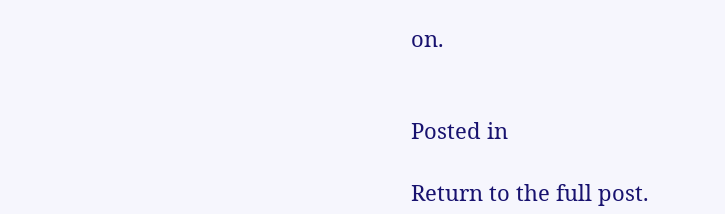on.


Posted in

Return to the full post.